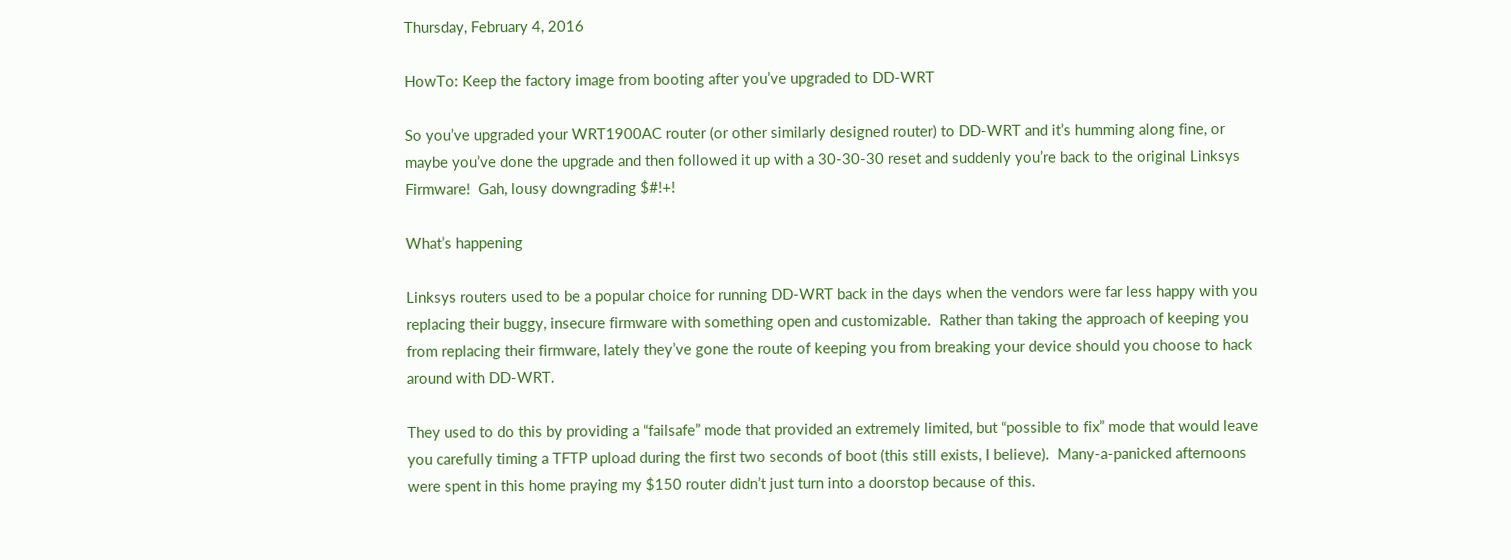Thursday, February 4, 2016

HowTo: Keep the factory image from booting after you’ve upgraded to DD-WRT

So you’ve upgraded your WRT1900AC router (or other similarly designed router) to DD-WRT and it’s humming along fine, or maybe you’ve done the upgrade and then followed it up with a 30-30-30 reset and suddenly you’re back to the original Linksys Firmware!  Gah, lousy downgrading $#!+!

What’s happening

Linksys routers used to be a popular choice for running DD-WRT back in the days when the vendors were far less happy with you replacing their buggy, insecure firmware with something open and customizable.  Rather than taking the approach of keeping you from replacing their firmware, lately they’ve gone the route of keeping you from breaking your device should you choose to hack around with DD-WRT.

They used to do this by providing a “failsafe” mode that provided an extremely limited, but “possible to fix” mode that would leave you carefully timing a TFTP upload during the first two seconds of boot (this still exists, I believe).  Many-a-panicked afternoons were spent in this home praying my $150 router didn’t just turn into a doorstop because of this.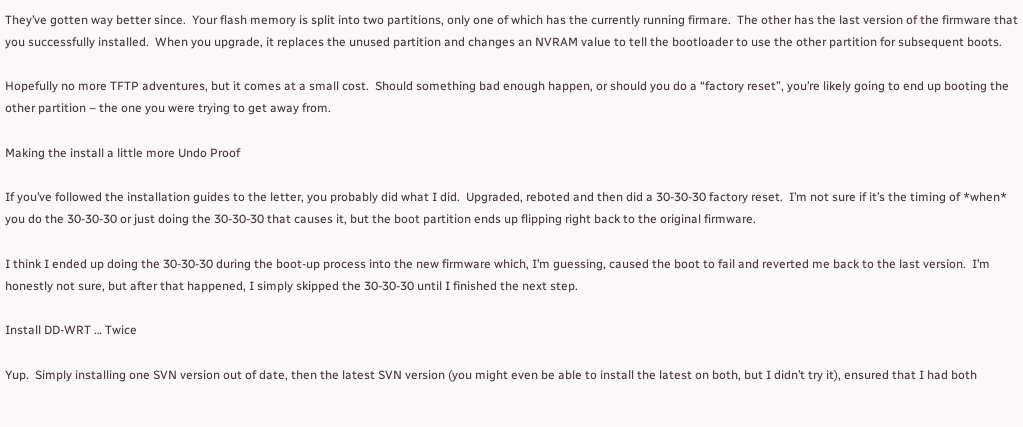They’ve gotten way better since.  Your flash memory is split into two partitions, only one of which has the currently running firmare.  The other has the last version of the firmware that you successfully installed.  When you upgrade, it replaces the unused partition and changes an NVRAM value to tell the bootloader to use the other partition for subsequent boots.

Hopefully no more TFTP adventures, but it comes at a small cost.  Should something bad enough happen, or should you do a “factory reset”, you’re likely going to end up booting the other partition – the one you were trying to get away from.

Making the install a little more Undo Proof

If you’ve followed the installation guides to the letter, you probably did what I did.  Upgraded, reboted and then did a 30-30-30 factory reset.  I’m not sure if it’s the timing of *when* you do the 30-30-30 or just doing the 30-30-30 that causes it, but the boot partition ends up flipping right back to the original firmware.

I think I ended up doing the 30-30-30 during the boot-up process into the new firmware which, I’m guessing, caused the boot to fail and reverted me back to the last version.  I’m honestly not sure, but after that happened, I simply skipped the 30-30-30 until I finished the next step.

Install DD-WRT … Twice

Yup.  Simply installing one SVN version out of date, then the latest SVN version (you might even be able to install the latest on both, but I didn’t try it), ensured that I had both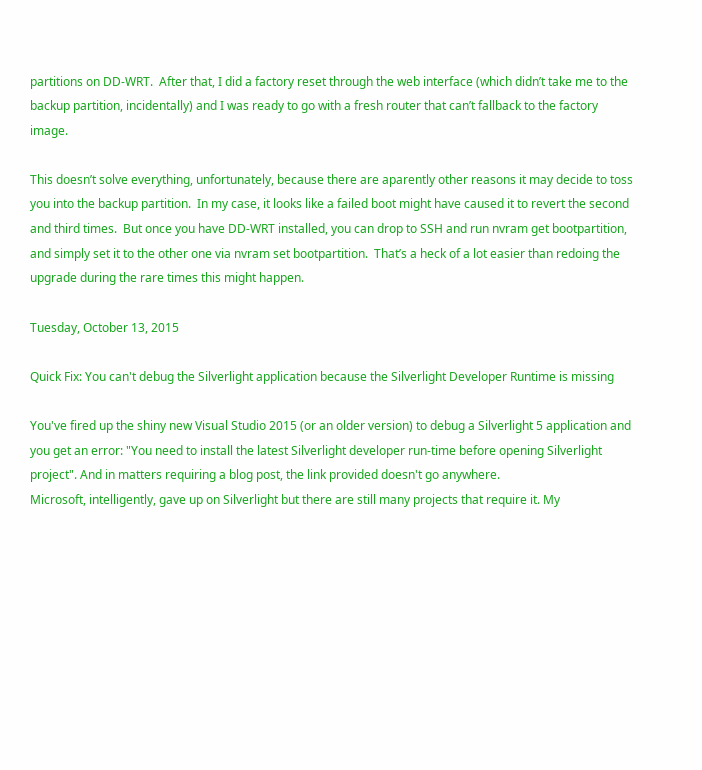partitions on DD-WRT.  After that, I did a factory reset through the web interface (which didn’t take me to the backup partition, incidentally) and I was ready to go with a fresh router that can’t fallback to the factory image.

This doesn’t solve everything, unfortunately, because there are aparently other reasons it may decide to toss you into the backup partition.  In my case, it looks like a failed boot might have caused it to revert the second and third times.  But once you have DD-WRT installed, you can drop to SSH and run nvram get bootpartition, and simply set it to the other one via nvram set bootpartition.  That’s a heck of a lot easier than redoing the upgrade during the rare times this might happen.

Tuesday, October 13, 2015

Quick Fix: You can't debug the Silverlight application because the Silverlight Developer Runtime is missing

You've fired up the shiny new Visual Studio 2015 (or an older version) to debug a Silverlight 5 application and you get an error: "You need to install the latest Silverlight developer run-time before opening Silverlight project". And in matters requiring a blog post, the link provided doesn't go anywhere.
Microsoft, intelligently, gave up on Silverlight but there are still many projects that require it. My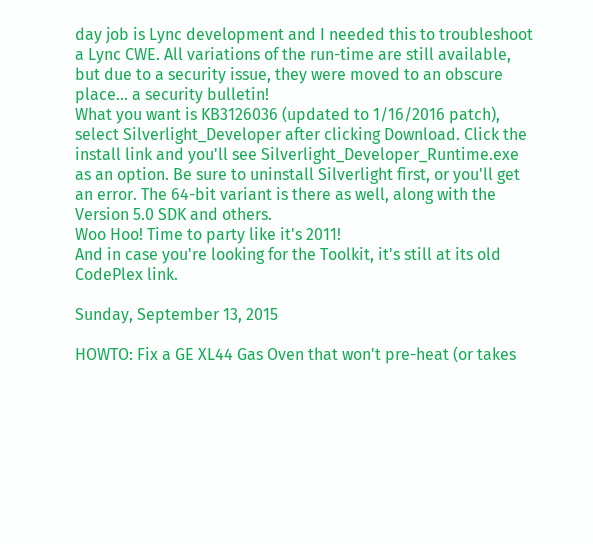day job is Lync development and I needed this to troubleshoot a Lync CWE. All variations of the run-time are still available, but due to a security issue, they were moved to an obscure place... a security bulletin!
What you want is KB3126036 (updated to 1/16/2016 patch), select Silverlight_Developer after clicking Download. Click the install link and you'll see Silverlight_Developer_Runtime.exe as an option. Be sure to uninstall Silverlight first, or you'll get an error. The 64-bit variant is there as well, along with the Version 5.0 SDK and others.
Woo Hoo! Time to party like it's 2011!
And in case you're looking for the Toolkit, it's still at its old CodePlex link.

Sunday, September 13, 2015

HOWTO: Fix a GE XL44 Gas Oven that won't pre-heat (or takes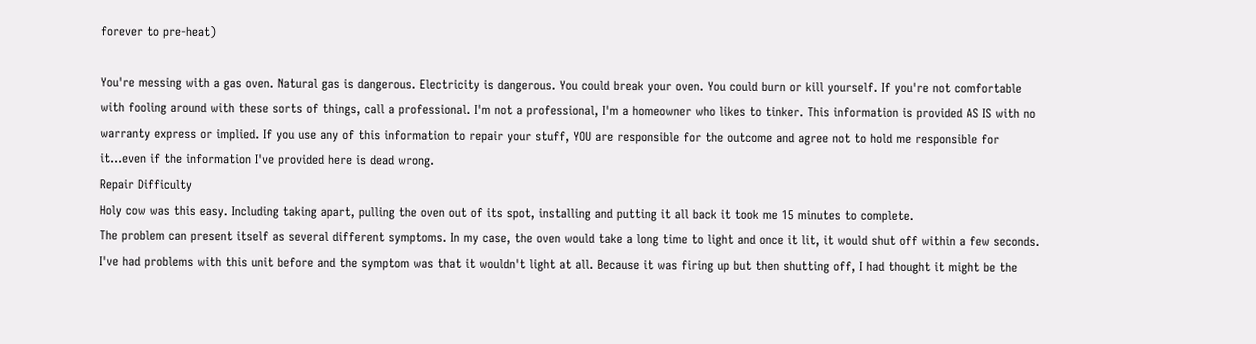forever to pre-heat)

You're messing with a gas oven. Natural gas is dangerous. Electricity is dangerous. You could break your oven. You could burn or kill yourself. If you're not comfortable with fooling around with these sorts of things, call a professional. I'm not a professional, I'm a homeowner who likes to tinker. This information is provided AS IS with no warranty express or implied. If you use any of this information to repair your stuff, YOU are responsible for the outcome and agree not to hold me responsible for it...even if the information I've provided here is dead wrong.
Repair Difficulty
Holy cow was this easy. Including taking apart, pulling the oven out of its spot, installing and putting it all back it took me 15 minutes to complete.
The problem can present itself as several different symptoms. In my case, the oven would take a long time to light and once it lit, it would shut off within a few seconds. I've had problems with this unit before and the symptom was that it wouldn't light at all. Because it was firing up but then shutting off, I had thought it might be the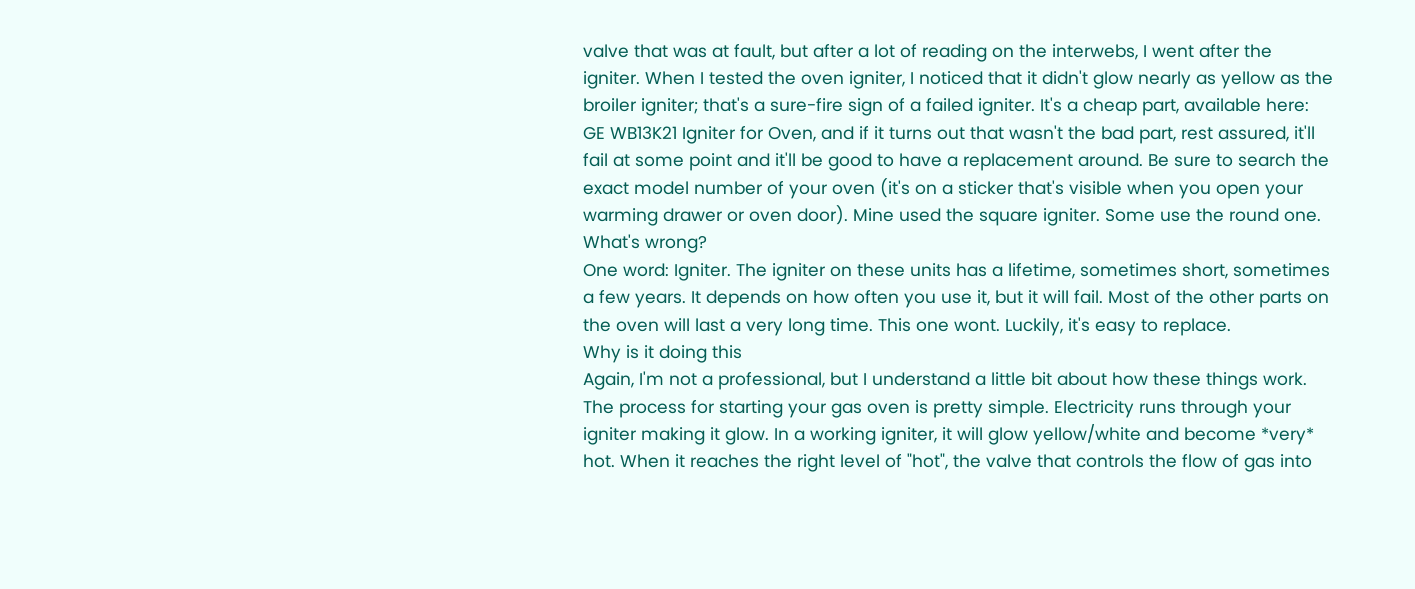valve that was at fault, but after a lot of reading on the interwebs, I went after the igniter. When I tested the oven igniter, I noticed that it didn't glow nearly as yellow as the broiler igniter; that's a sure-fire sign of a failed igniter. It's a cheap part, available here: GE WB13K21 Igniter for Oven, and if it turns out that wasn't the bad part, rest assured, it'll fail at some point and it'll be good to have a replacement around. Be sure to search the exact model number of your oven (it's on a sticker that's visible when you open your warming drawer or oven door). Mine used the square igniter. Some use the round one.
What's wrong?
One word: Igniter. The igniter on these units has a lifetime, sometimes short, sometimes a few years. It depends on how often you use it, but it will fail. Most of the other parts on the oven will last a very long time. This one wont. Luckily, it's easy to replace.
Why is it doing this
Again, I'm not a professional, but I understand a little bit about how these things work. The process for starting your gas oven is pretty simple. Electricity runs through your igniter making it glow. In a working igniter, it will glow yellow/white and become *very* hot. When it reaches the right level of "hot", the valve that controls the flow of gas into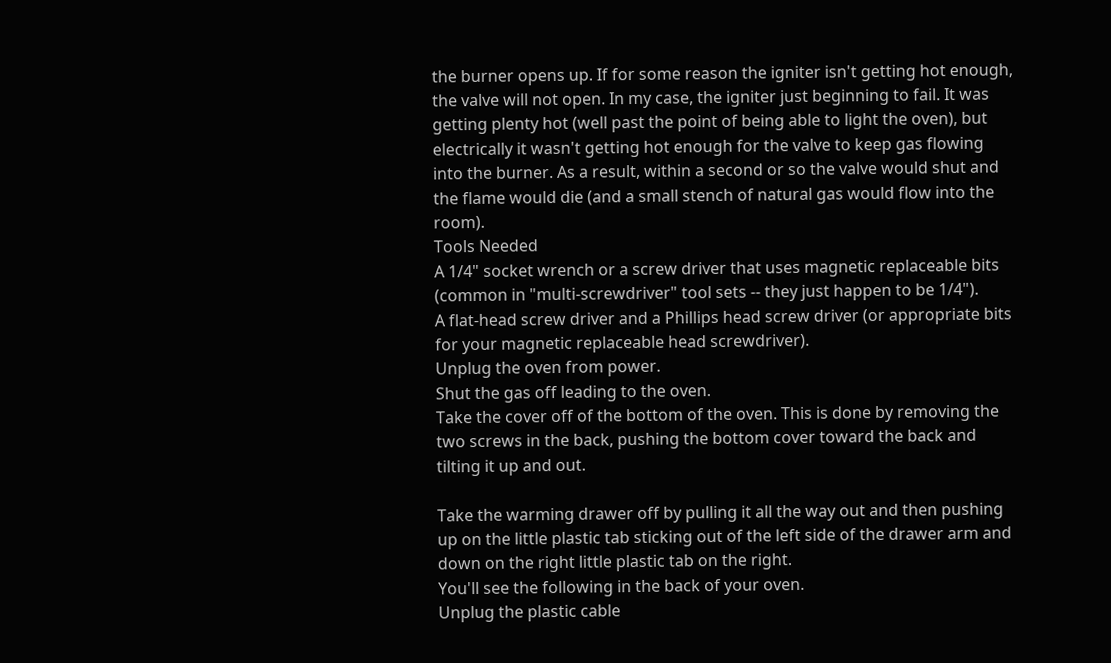the burner opens up. If for some reason the igniter isn't getting hot enough, the valve will not open. In my case, the igniter just beginning to fail. It was getting plenty hot (well past the point of being able to light the oven), but electrically it wasn't getting hot enough for the valve to keep gas flowing into the burner. As a result, within a second or so the valve would shut and the flame would die (and a small stench of natural gas would flow into the room).
Tools Needed
A 1/4" socket wrench or a screw driver that uses magnetic replaceable bits (common in "multi-screwdriver" tool sets -- they just happen to be 1/4").
A flat-head screw driver and a Phillips head screw driver (or appropriate bits for your magnetic replaceable head screwdriver).
Unplug the oven from power.
Shut the gas off leading to the oven.
Take the cover off of the bottom of the oven. This is done by removing the two screws in the back, pushing the bottom cover toward the back and tilting it up and out.

Take the warming drawer off by pulling it all the way out and then pushing up on the little plastic tab sticking out of the left side of the drawer arm and down on the right little plastic tab on the right.
You'll see the following in the back of your oven.
Unplug the plastic cable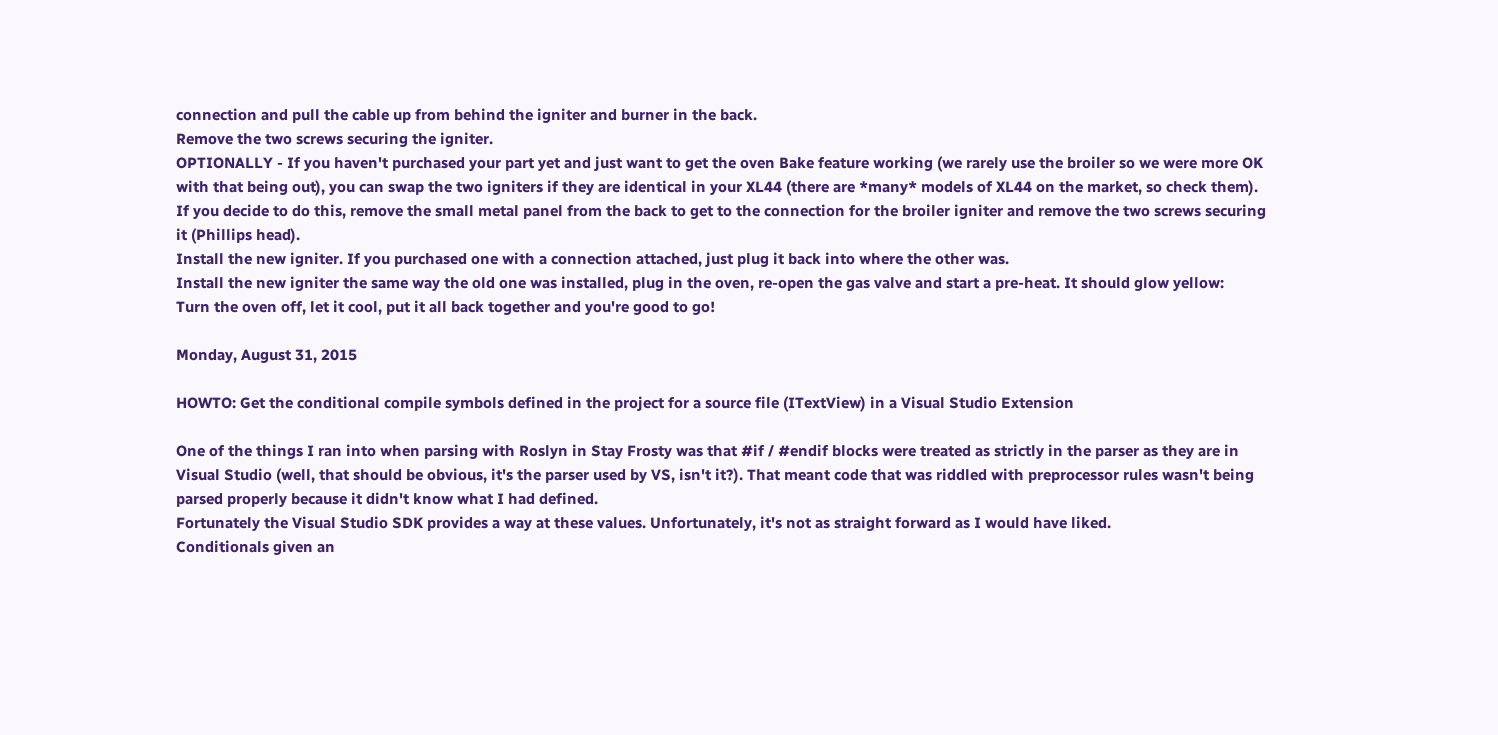connection and pull the cable up from behind the igniter and burner in the back.
Remove the two screws securing the igniter.
OPTIONALLY - If you haven't purchased your part yet and just want to get the oven Bake feature working (we rarely use the broiler so we were more OK with that being out), you can swap the two igniters if they are identical in your XL44 (there are *many* models of XL44 on the market, so check them). If you decide to do this, remove the small metal panel from the back to get to the connection for the broiler igniter and remove the two screws securing it (Phillips head).
Install the new igniter. If you purchased one with a connection attached, just plug it back into where the other was.
Install the new igniter the same way the old one was installed, plug in the oven, re-open the gas valve and start a pre-heat. It should glow yellow:
Turn the oven off, let it cool, put it all back together and you're good to go!

Monday, August 31, 2015

HOWTO: Get the conditional compile symbols defined in the project for a source file (ITextView) in a Visual Studio Extension

One of the things I ran into when parsing with Roslyn in Stay Frosty was that #if / #endif blocks were treated as strictly in the parser as they are in Visual Studio (well, that should be obvious, it's the parser used by VS, isn't it?). That meant code that was riddled with preprocessor rules wasn't being parsed properly because it didn't know what I had defined.
Fortunately the Visual Studio SDK provides a way at these values. Unfortunately, it's not as straight forward as I would have liked.
Conditionals given an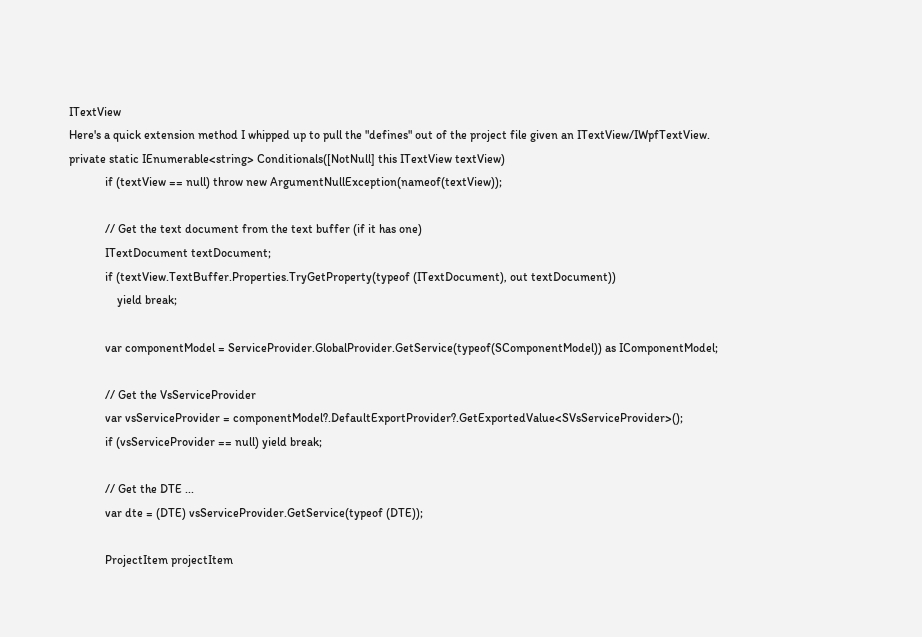ITextView
Here's a quick extension method I whipped up to pull the "defines" out of the project file given an ITextView/IWpfTextView.
private static IEnumerable<string> Conditionals([NotNull] this ITextView textView)
            if (textView == null) throw new ArgumentNullException(nameof(textView));

            // Get the text document from the text buffer (if it has one)
            ITextDocument textDocument;
            if (textView.TextBuffer.Properties.TryGetProperty(typeof (ITextDocument), out textDocument))
                yield break;

            var componentModel = ServiceProvider.GlobalProvider.GetService(typeof(SComponentModel)) as IComponentModel;

            // Get the VsServiceProvider
            var vsServiceProvider = componentModel?.DefaultExportProvider?.GetExportedValue<SVsServiceProvider>();
            if (vsServiceProvider == null) yield break;

            // Get the DTE ...
            var dte = (DTE) vsServiceProvider.GetService(typeof (DTE));

            ProjectItem projectItem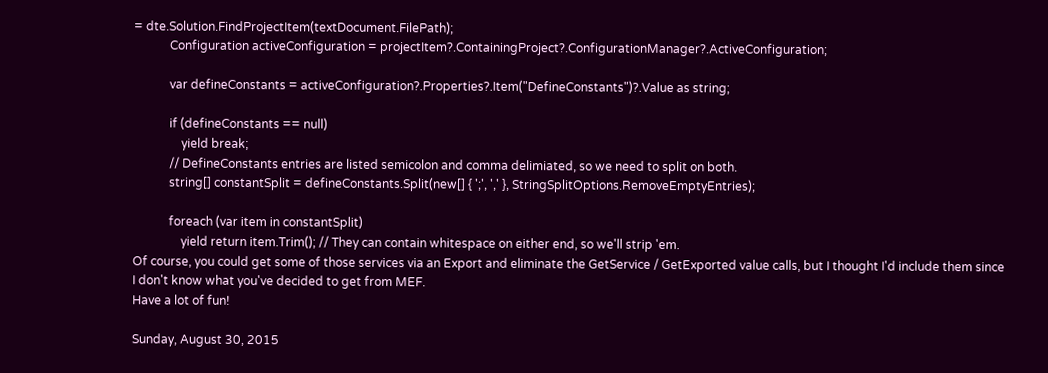= dte.Solution.FindProjectItem(textDocument.FilePath);
            Configuration activeConfiguration = projectItem?.ContainingProject?.ConfigurationManager?.ActiveConfiguration;

            var defineConstants = activeConfiguration?.Properties?.Item("DefineConstants")?.Value as string;

            if (defineConstants == null)
                yield break;
            // DefineConstants entries are listed semicolon and comma delimiated, so we need to split on both.
            string[] constantSplit = defineConstants.Split(new[] { ';', ',' }, StringSplitOptions.RemoveEmptyEntries);

            foreach (var item in constantSplit)
                yield return item.Trim(); // They can contain whitespace on either end, so we'll strip 'em.
Of course, you could get some of those services via an Export and eliminate the GetService / GetExported value calls, but I thought I'd include them since I don't know what you've decided to get from MEF.
Have a lot of fun!

Sunday, August 30, 2015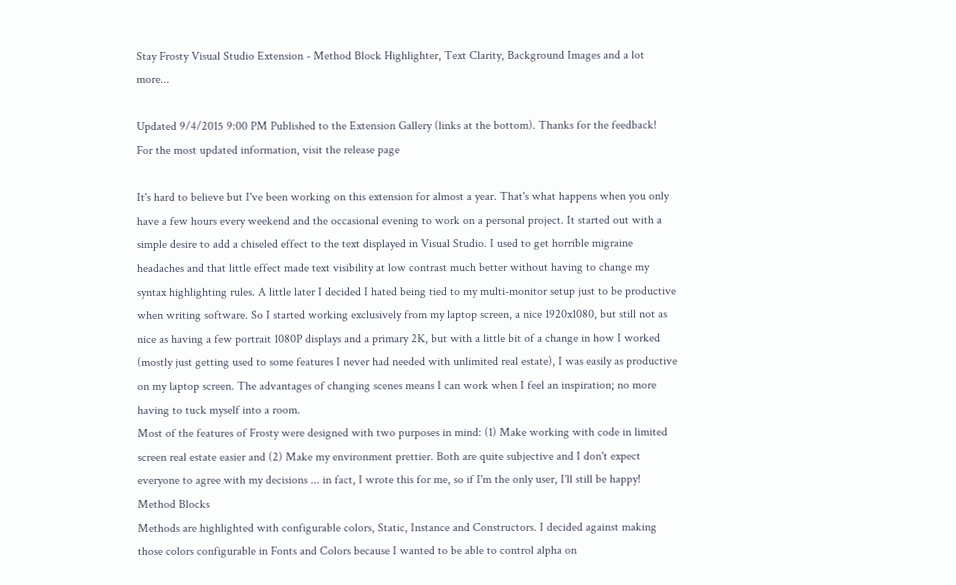Stay Frosty Visual Studio Extension - Method Block Highlighter, Text Clarity, Background Images and a lot more...

Updated 9/4/2015 9:00 PM Published to the Extension Gallery (links at the bottom). Thanks for the feedback!
For the most updated information, visit the release page

It's hard to believe but I've been working on this extension for almost a year. That's what happens when you only have a few hours every weekend and the occasional evening to work on a personal project. It started out with a simple desire to add a chiseled effect to the text displayed in Visual Studio. I used to get horrible migraine headaches and that little effect made text visibility at low contrast much better without having to change my syntax highlighting rules. A little later I decided I hated being tied to my multi-monitor setup just to be productive when writing software. So I started working exclusively from my laptop screen, a nice 1920x1080, but still not as nice as having a few portrait 1080P displays and a primary 2K, but with a little bit of a change in how I worked (mostly just getting used to some features I never had needed with unlimited real estate), I was easily as productive on my laptop screen. The advantages of changing scenes means I can work when I feel an inspiration; no more having to tuck myself into a room.
Most of the features of Frosty were designed with two purposes in mind: (1) Make working with code in limited screen real estate easier and (2) Make my environment prettier. Both are quite subjective and I don't expect everyone to agree with my decisions ... in fact, I wrote this for me, so if I'm the only user, I'll still be happy!
Method Blocks
Methods are highlighted with configurable colors, Static, Instance and Constructors. I decided against making those colors configurable in Fonts and Colors because I wanted to be able to control alpha on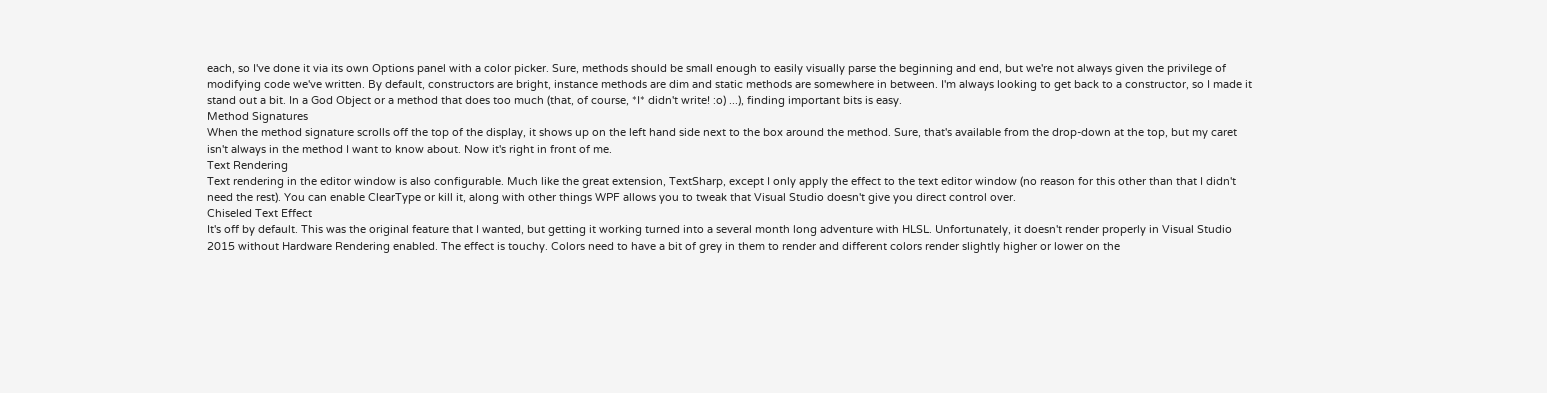each, so I've done it via its own Options panel with a color picker. Sure, methods should be small enough to easily visually parse the beginning and end, but we're not always given the privilege of modifying code we've written. By default, constructors are bright, instance methods are dim and static methods are somewhere in between. I'm always looking to get back to a constructor, so I made it stand out a bit. In a God Object or a method that does too much (that, of course, *I* didn't write! :o) ...), finding important bits is easy.
Method Signatures
When the method signature scrolls off the top of the display, it shows up on the left hand side next to the box around the method. Sure, that's available from the drop-down at the top, but my caret isn't always in the method I want to know about. Now it's right in front of me.
Text Rendering
Text rendering in the editor window is also configurable. Much like the great extension, TextSharp, except I only apply the effect to the text editor window (no reason for this other than that I didn't need the rest). You can enable ClearType or kill it, along with other things WPF allows you to tweak that Visual Studio doesn't give you direct control over.
Chiseled Text Effect
It's off by default. This was the original feature that I wanted, but getting it working turned into a several month long adventure with HLSL. Unfortunately, it doesn't render properly in Visual Studio 2015 without Hardware Rendering enabled. The effect is touchy. Colors need to have a bit of grey in them to render and different colors render slightly higher or lower on the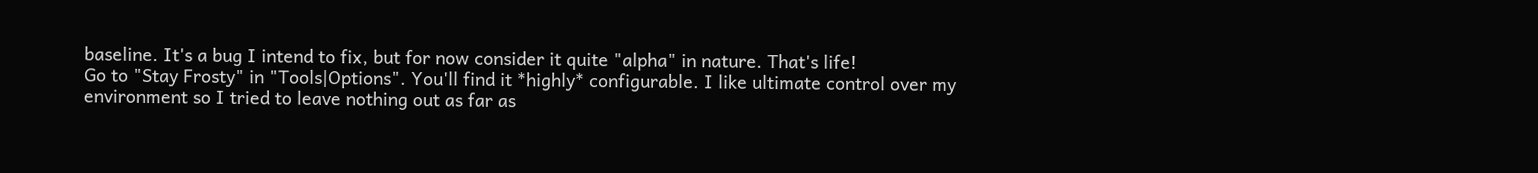baseline. It's a bug I intend to fix, but for now consider it quite "alpha" in nature. That's life!
Go to "Stay Frosty" in "Tools|Options". You'll find it *highly* configurable. I like ultimate control over my environment so I tried to leave nothing out as far as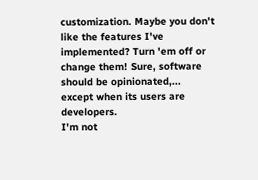customization. Maybe you don't like the features I've implemented? Turn 'em off or change them! Sure, software should be opinionated,... except when its users are developers.
I'm not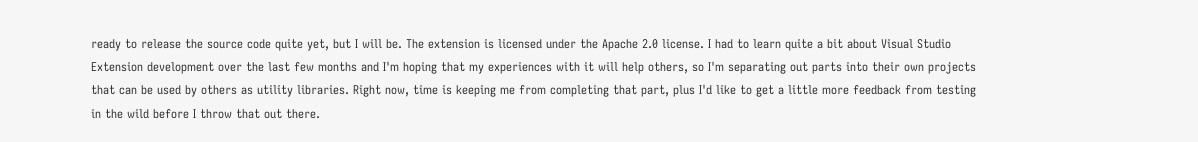ready to release the source code quite yet, but I will be. The extension is licensed under the Apache 2.0 license. I had to learn quite a bit about Visual Studio Extension development over the last few months and I'm hoping that my experiences with it will help others, so I'm separating out parts into their own projects that can be used by others as utility libraries. Right now, time is keeping me from completing that part, plus I'd like to get a little more feedback from testing in the wild before I throw that out there.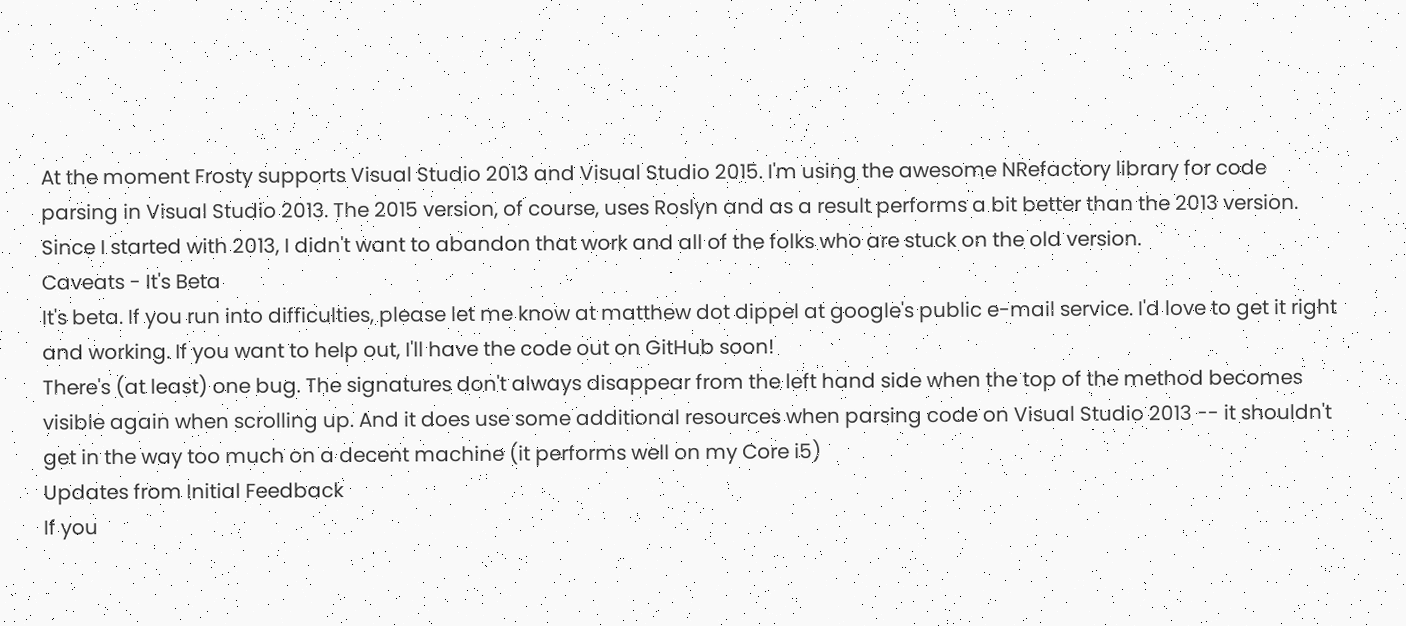At the moment Frosty supports Visual Studio 2013 and Visual Studio 2015. I'm using the awesome NRefactory library for code parsing in Visual Studio 2013. The 2015 version, of course, uses Roslyn and as a result performs a bit better than the 2013 version. Since I started with 2013, I didn't want to abandon that work and all of the folks who are stuck on the old version.
Caveats - It's Beta
It's beta. If you run into difficulties, please let me know at matthew dot dippel at google's public e-mail service. I'd love to get it right and working. If you want to help out, I'll have the code out on GitHub soon!
There's (at least) one bug. The signatures don't always disappear from the left hand side when the top of the method becomes visible again when scrolling up. And it does use some additional resources when parsing code on Visual Studio 2013 -- it shouldn't get in the way too much on a decent machine (it performs well on my Core i5)
Updates from Initial Feedback
If you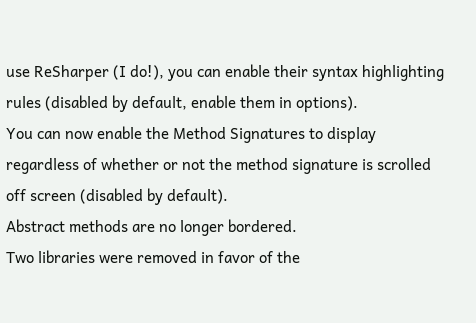use ReSharper (I do!), you can enable their syntax highlighting rules (disabled by default, enable them in options).
You can now enable the Method Signatures to display regardless of whether or not the method signature is scrolled off screen (disabled by default).
Abstract methods are no longer bordered.
Two libraries were removed in favor of the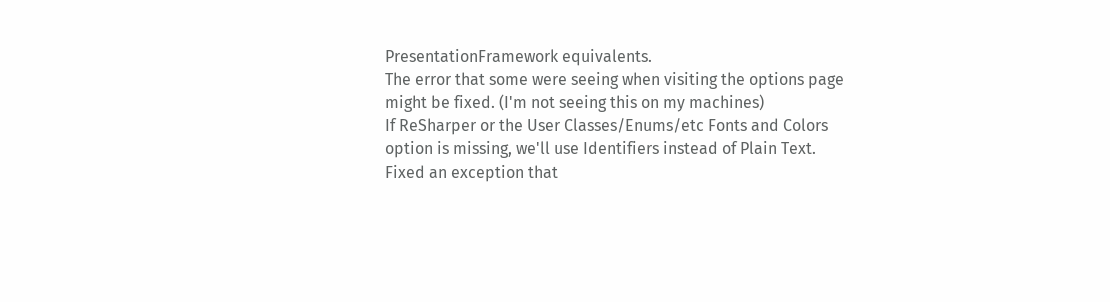PresentationFramework equivalents.
The error that some were seeing when visiting the options page might be fixed. (I'm not seeing this on my machines)
If ReSharper or the User Classes/Enums/etc Fonts and Colors option is missing, we'll use Identifiers instead of Plain Text.
Fixed an exception that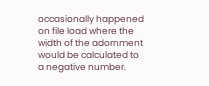occasionally happened on file load where the width of the adornment would be calculated to a negative number.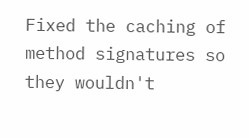Fixed the caching of method signatures so they wouldn't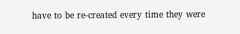have to be re-created every time they were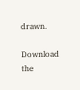drawn.

Download the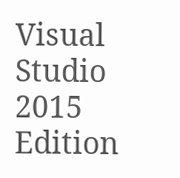Visual Studio 2015 Edition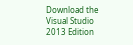Download the Visual Studio 2013 Edition